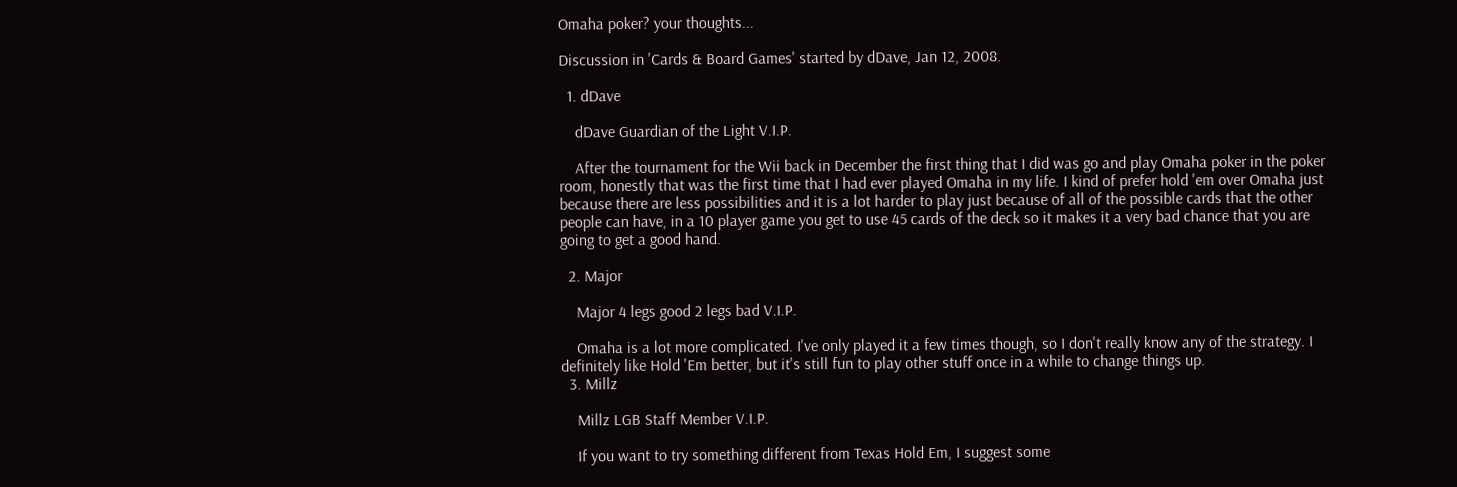Omaha poker? your thoughts...

Discussion in 'Cards & Board Games' started by dDave, Jan 12, 2008.

  1. dDave

    dDave Guardian of the Light V.I.P.

    After the tournament for the Wii back in December the first thing that I did was go and play Omaha poker in the poker room, honestly that was the first time that I had ever played Omaha in my life. I kind of prefer hold 'em over Omaha just because there are less possibilities and it is a lot harder to play just because of all of the possible cards that the other people can have, in a 10 player game you get to use 45 cards of the deck so it makes it a very bad chance that you are going to get a good hand.

  2. Major

    Major 4 legs good 2 legs bad V.I.P.

    Omaha is a lot more complicated. I've only played it a few times though, so I don't really know any of the strategy. I definitely like Hold 'Em better, but it's still fun to play other stuff once in a while to change things up.
  3. Millz

    Millz LGB Staff Member V.I.P.

    If you want to try something different from Texas Hold Em, I suggest some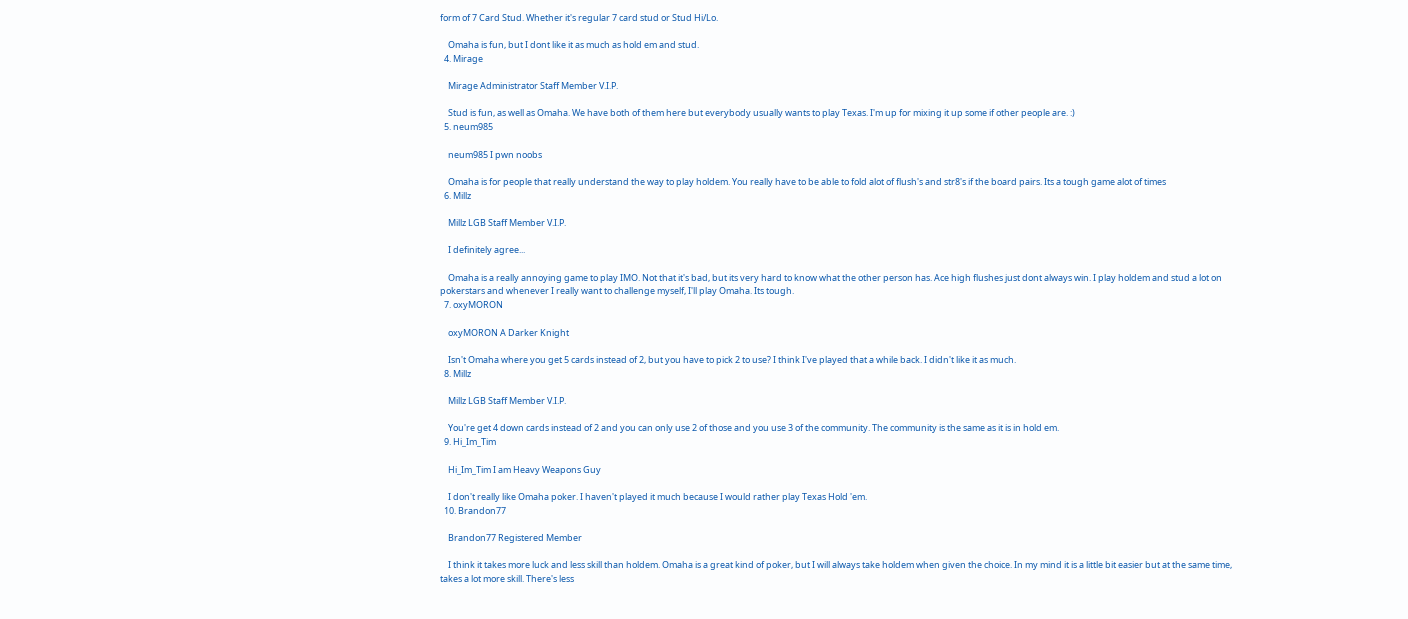form of 7 Card Stud. Whether it's regular 7 card stud or Stud Hi/Lo.

    Omaha is fun, but I dont like it as much as hold em and stud.
  4. Mirage

    Mirage Administrator Staff Member V.I.P.

    Stud is fun, as well as Omaha. We have both of them here but everybody usually wants to play Texas. I'm up for mixing it up some if other people are. :)
  5. neum985

    neum985 I pwn noobs

    Omaha is for people that really understand the way to play holdem. You really have to be able to fold alot of flush's and str8's if the board pairs. Its a tough game alot of times
  6. Millz

    Millz LGB Staff Member V.I.P.

    I definitely agree...

    Omaha is a really annoying game to play IMO. Not that it's bad, but its very hard to know what the other person has. Ace high flushes just dont always win. I play holdem and stud a lot on pokerstars and whenever I really want to challenge myself, I'll play Omaha. Its tough.
  7. oxyMORON

    oxyMORON A Darker Knight

    Isn't Omaha where you get 5 cards instead of 2, but you have to pick 2 to use? I think I've played that a while back. I didn't like it as much.
  8. Millz

    Millz LGB Staff Member V.I.P.

    You're get 4 down cards instead of 2 and you can only use 2 of those and you use 3 of the community. The community is the same as it is in hold em.
  9. Hi_Im_Tim

    Hi_Im_Tim I am Heavy Weapons Guy

    I don't really like Omaha poker. I haven't played it much because I would rather play Texas Hold 'em.
  10. Brandon77

    Brandon77 Registered Member

    I think it takes more luck and less skill than holdem. Omaha is a great kind of poker, but I will always take holdem when given the choice. In my mind it is a little bit easier but at the same time, takes a lot more skill. There's less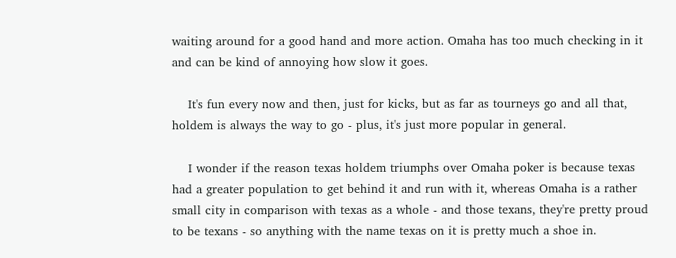waiting around for a good hand and more action. Omaha has too much checking in it and can be kind of annoying how slow it goes.

    It's fun every now and then, just for kicks, but as far as tourneys go and all that, holdem is always the way to go - plus, it's just more popular in general.

    I wonder if the reason texas holdem triumphs over Omaha poker is because texas had a greater population to get behind it and run with it, whereas Omaha is a rather small city in comparison with texas as a whole - and those texans, they're pretty proud to be texans - so anything with the name texas on it is pretty much a shoe in.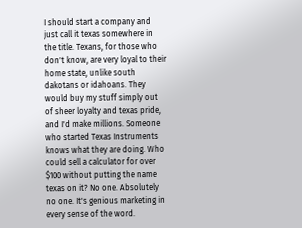I should start a company and just call it texas somewhere in the title. Texans, for those who don't know, are very loyal to their home state, unlike south dakotans or idahoans. They would buy my stuff simply out of sheer loyalty and texas pride, and I'd make millions. Someone who started Texas Instruments knows what they are doing. Who could sell a calculator for over $100 without putting the name texas on it? No one. Absolutely no one. It's genious marketing in every sense of the word.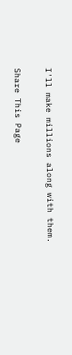I'll make millions along with them.

Share This Page